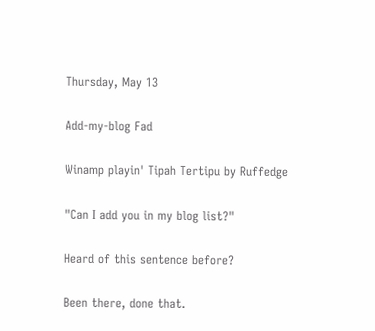Thursday, May 13

Add-my-blog Fad

Winamp playin' Tipah Tertipu by Ruffedge

"Can I add you in my blog list?"

Heard of this sentence before?

Been there, done that.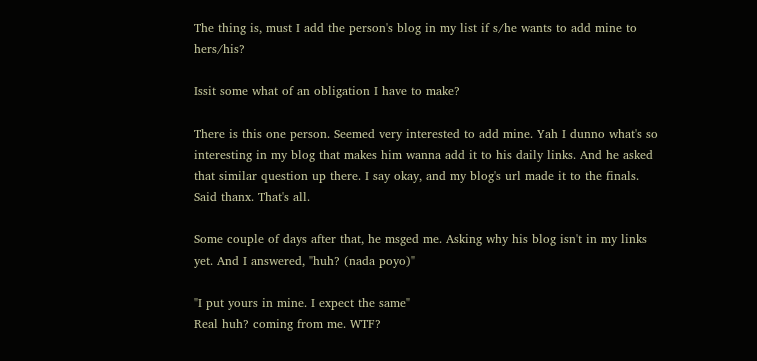The thing is, must I add the person's blog in my list if s/he wants to add mine to hers/his?

Issit some what of an obligation I have to make?

There is this one person. Seemed very interested to add mine. Yah I dunno what's so interesting in my blog that makes him wanna add it to his daily links. And he asked that similar question up there. I say okay, and my blog's url made it to the finals. Said thanx. That's all.

Some couple of days after that, he msged me. Asking why his blog isn't in my links yet. And I answered, "huh? (nada poyo)"

"I put yours in mine. I expect the same"
Real huh? coming from me. WTF?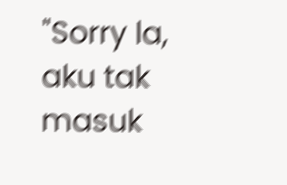"Sorry la, aku tak masuk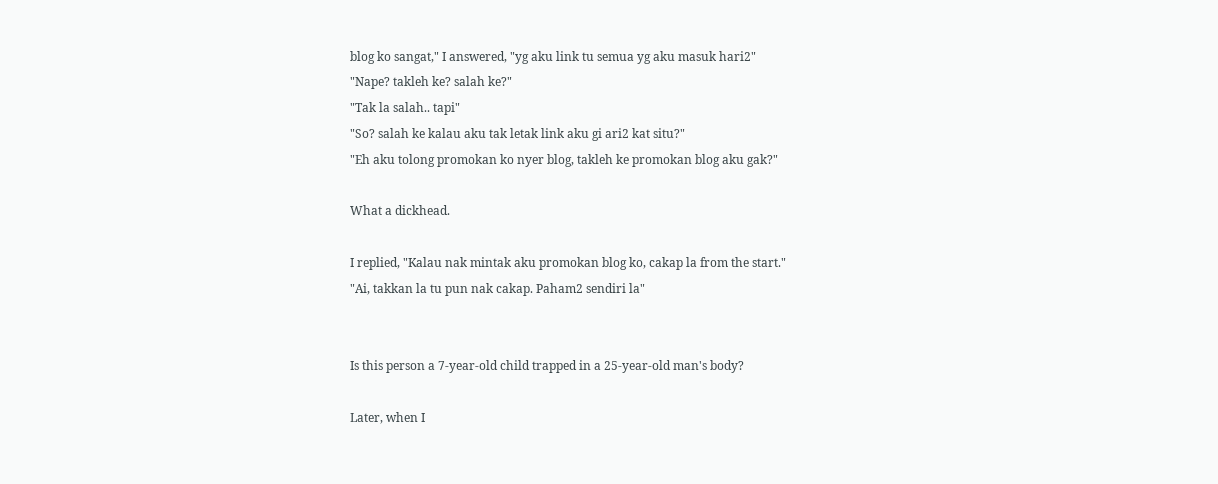blog ko sangat," I answered, "yg aku link tu semua yg aku masuk hari2"
"Nape? takleh ke? salah ke?"
"Tak la salah.. tapi"
"So? salah ke kalau aku tak letak link aku gi ari2 kat situ?"
"Eh aku tolong promokan ko nyer blog, takleh ke promokan blog aku gak?"

What a dickhead.

I replied, "Kalau nak mintak aku promokan blog ko, cakap la from the start."
"Ai, takkan la tu pun nak cakap. Paham2 sendiri la"


Is this person a 7-year-old child trapped in a 25-year-old man's body?

Later, when I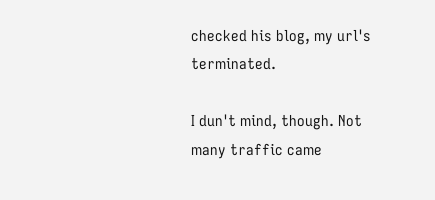checked his blog, my url's terminated.

I dun't mind, though. Not many traffic came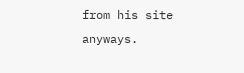from his site anyways.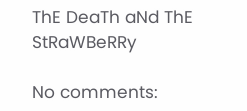ThE DeaTh aNd ThE StRaWBeRRy

No comments: